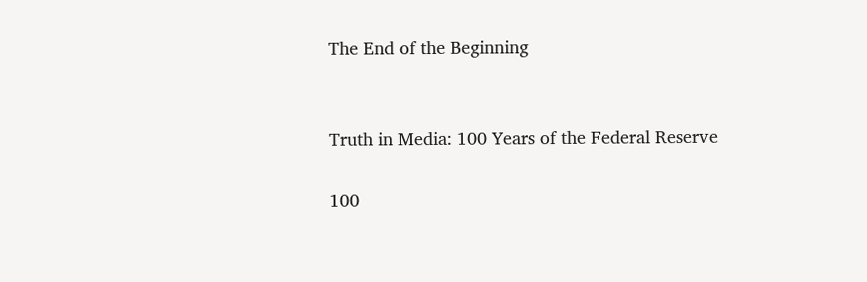The End of the Beginning


Truth in Media: 100 Years of the Federal Reserve

100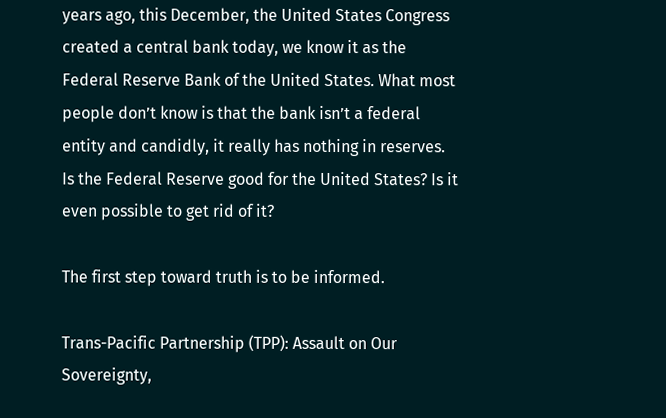years ago, this December, the United States Congress created a central bank today, we know it as the Federal Reserve Bank of the United States. What most people don’t know is that the bank isn’t a federal entity and candidly, it really has nothing in reserves.
Is the Federal Reserve good for the United States? Is it even possible to get rid of it?

The first step toward truth is to be informed.

Trans-Pacific Partnership (TPP): Assault on Our Sovereignty,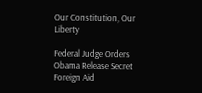Our Constitution, Our Liberty

Federal Judge Orders Obama Release Secret Foreign Aid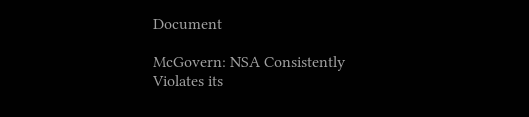Document

McGovern: NSA Consistently Violates its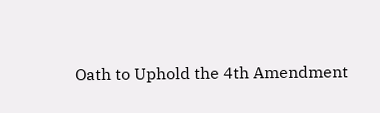Oath to Uphold the 4th Amendment